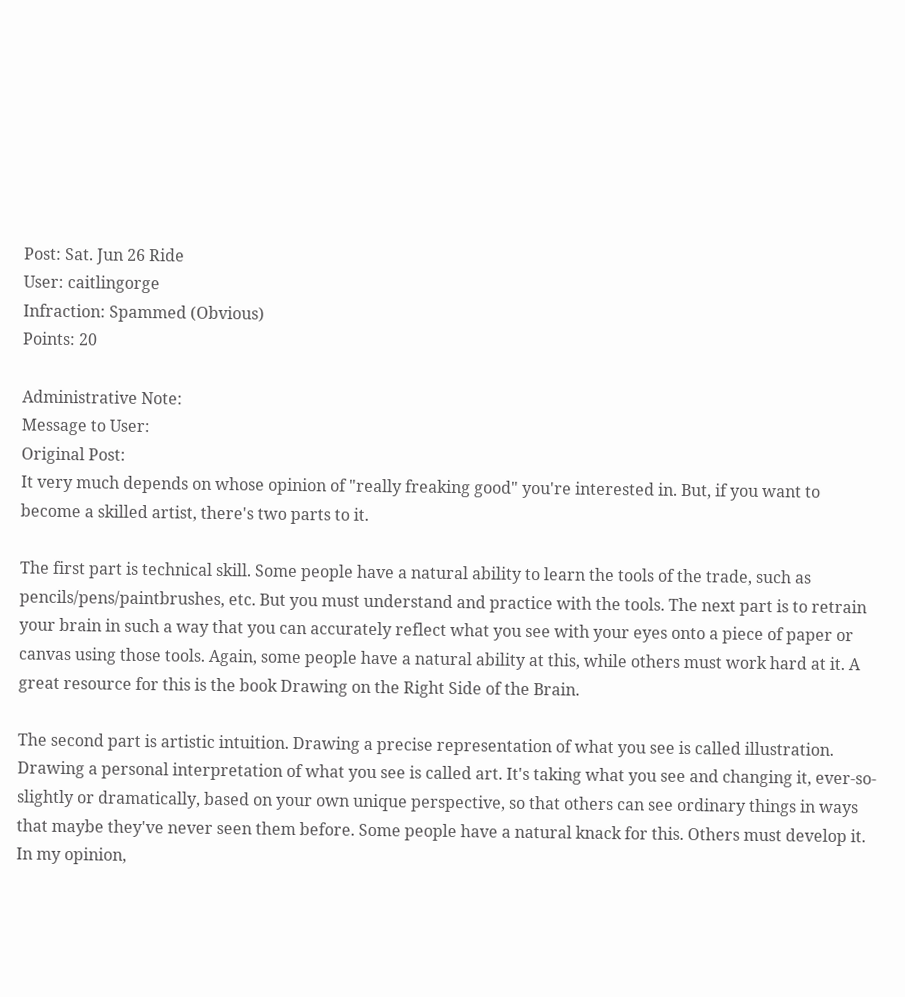Post: Sat. Jun 26 Ride
User: caitlingorge
Infraction: Spammed (Obvious)
Points: 20

Administrative Note:
Message to User:
Original Post:
It very much depends on whose opinion of "really freaking good" you're interested in. But, if you want to become a skilled artist, there's two parts to it.

The first part is technical skill. Some people have a natural ability to learn the tools of the trade, such as pencils/pens/paintbrushes, etc. But you must understand and practice with the tools. The next part is to retrain your brain in such a way that you can accurately reflect what you see with your eyes onto a piece of paper or canvas using those tools. Again, some people have a natural ability at this, while others must work hard at it. A great resource for this is the book Drawing on the Right Side of the Brain.

The second part is artistic intuition. Drawing a precise representation of what you see is called illustration. Drawing a personal interpretation of what you see is called art. It's taking what you see and changing it, ever-so-slightly or dramatically, based on your own unique perspective, so that others can see ordinary things in ways that maybe they've never seen them before. Some people have a natural knack for this. Others must develop it. In my opinion,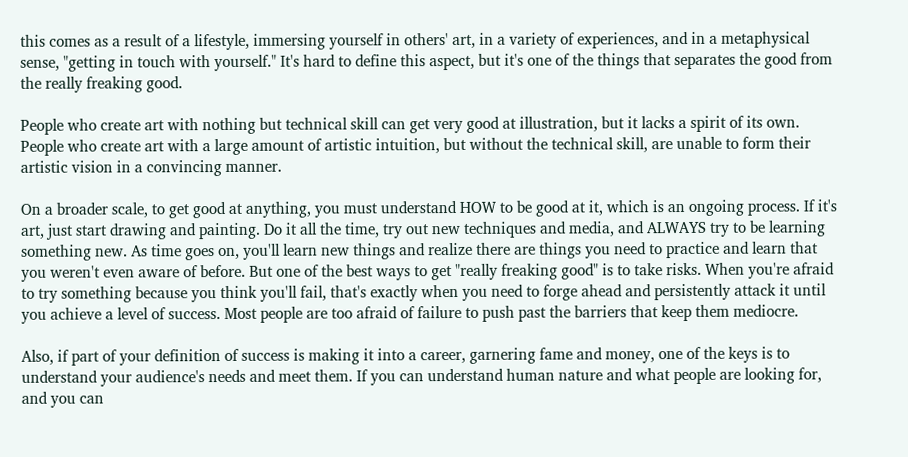this comes as a result of a lifestyle, immersing yourself in others' art, in a variety of experiences, and in a metaphysical sense, "getting in touch with yourself." It's hard to define this aspect, but it's one of the things that separates the good from the really freaking good.

People who create art with nothing but technical skill can get very good at illustration, but it lacks a spirit of its own. People who create art with a large amount of artistic intuition, but without the technical skill, are unable to form their artistic vision in a convincing manner.

On a broader scale, to get good at anything, you must understand HOW to be good at it, which is an ongoing process. If it's art, just start drawing and painting. Do it all the time, try out new techniques and media, and ALWAYS try to be learning something new. As time goes on, you'll learn new things and realize there are things you need to practice and learn that you weren't even aware of before. But one of the best ways to get "really freaking good" is to take risks. When you're afraid to try something because you think you'll fail, that's exactly when you need to forge ahead and persistently attack it until you achieve a level of success. Most people are too afraid of failure to push past the barriers that keep them mediocre.

Also, if part of your definition of success is making it into a career, garnering fame and money, one of the keys is to understand your audience's needs and meet them. If you can understand human nature and what people are looking for, and you can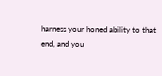harness your honed ability to that end, and you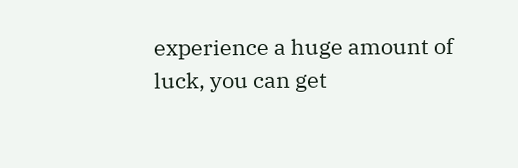experience a huge amount of luck, you can get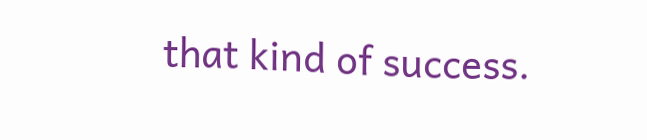that kind of success.